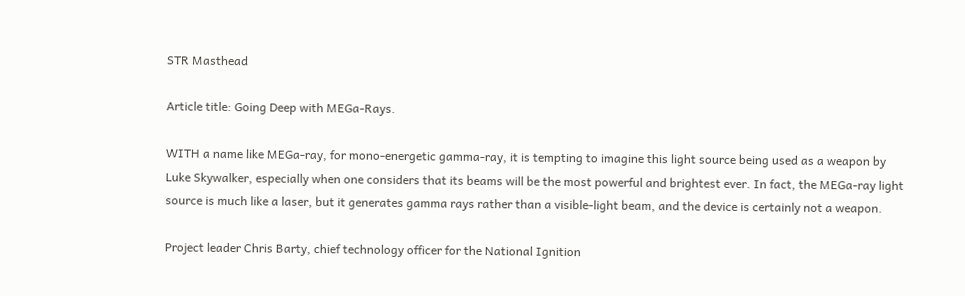STR Masthead

Article title: Going Deep with MEGa-Rays.

WITH a name like MEGa-ray, for mono-energetic gamma-ray, it is tempting to imagine this light source being used as a weapon by Luke Skywalker, especially when one considers that its beams will be the most powerful and brightest ever. In fact, the MEGa-ray light source is much like a laser, but it generates gamma rays rather than a visible-light beam, and the device is certainly not a weapon.

Project leader Chris Barty, chief technology officer for the National Ignition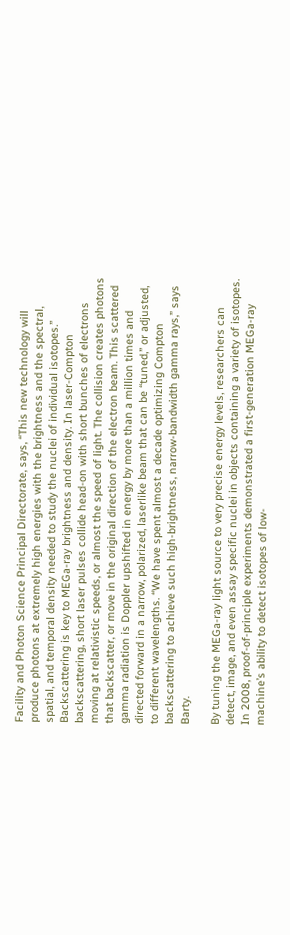Facility and Photon Science Principal Directorate, says, “This new technology will produce photons at extremely high energies with the brightness and the spectral, spatial, and temporal density needed to study the nuclei of individual isotopes.” Backscattering is key to MEGa-ray brightness and density. In laser-Compton backscattering, short laser pulses collide head-on with short bunches of electrons moving at relativistic speeds, or almost the speed of light. The collision creates photons that backscatter, or move in the original direction of the electron beam. This scattered gamma radiation is Doppler upshifted in energy by more than a million times and directed forward in a narrow, polarized, laserlike beam that can be “tuned,” or adjusted, to different wavelengths. “We have spent almost a decade optimizing Compton backscattering to achieve such high-brightness, narrow-bandwidth gamma rays,” says Barty.

By tuning the MEGa-ray light source to very precise energy levels, researchers can detect, image, and even assay specific nuclei in objects containing a variety of isotopes. In 2008, proof-of-principle experiments demonstrated a first-generation MEGa-ray machine’s ability to detect isotopes of low-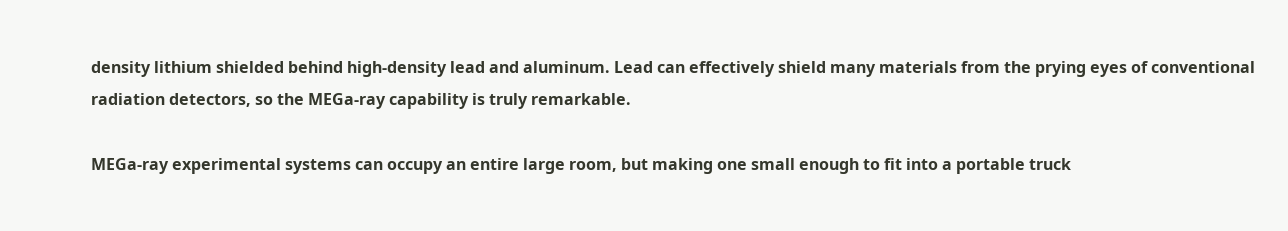density lithium shielded behind high-density lead and aluminum. Lead can effectively shield many materials from the prying eyes of conventional radiation detectors, so the MEGa-ray capability is truly remarkable.

MEGa-ray experimental systems can occupy an entire large room, but making one small enough to fit into a portable truck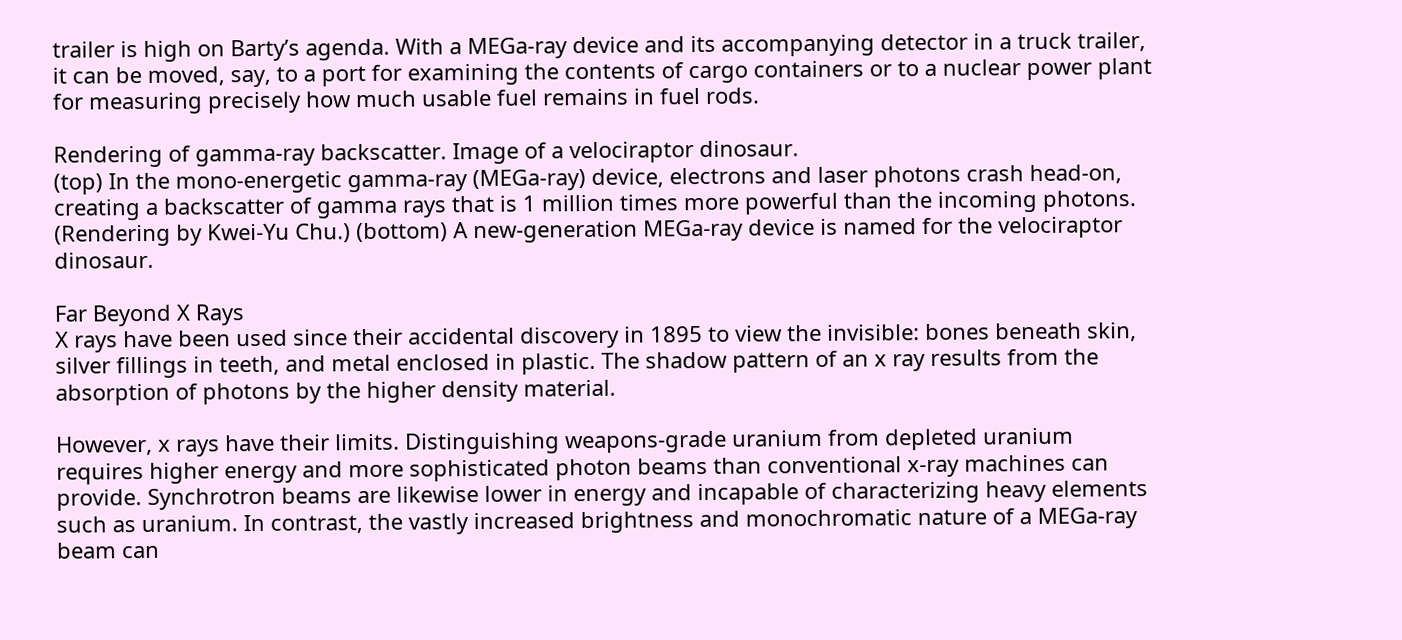trailer is high on Barty’s agenda. With a MEGa-ray device and its accompanying detector in a truck trailer, it can be moved, say, to a port for examining the contents of cargo containers or to a nuclear power plant for measuring precisely how much usable fuel remains in fuel rods.

Rendering of gamma-ray backscatter. Image of a velociraptor dinosaur.
(top) In the mono-energetic gamma-ray (MEGa-ray) device, electrons and laser photons crash head-on, creating a backscatter of gamma rays that is 1 million times more powerful than the incoming photons. (Rendering by Kwei-Yu Chu.) (bottom) A new-generation MEGa-ray device is named for the velociraptor dinosaur.

Far Beyond X Rays
X rays have been used since their accidental discovery in 1895 to view the invisible: bones beneath skin, silver fillings in teeth, and metal enclosed in plastic. The shadow pattern of an x ray results from the absorption of photons by the higher density material.

However, x rays have their limits. Distinguishing weapons-grade uranium from depleted uranium requires higher energy and more sophisticated photon beams than conventional x-ray machines can provide. Synchrotron beams are likewise lower in energy and incapable of characterizing heavy elements such as uranium. In contrast, the vastly increased brightness and monochromatic nature of a MEGa-ray beam can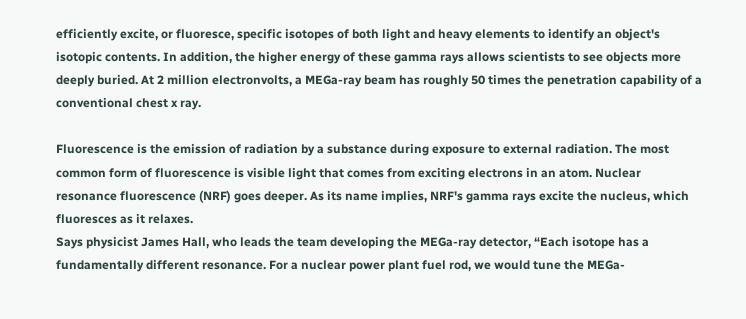efficiently excite, or fluoresce, specific isotopes of both light and heavy elements to identify an object's isotopic contents. In addition, the higher energy of these gamma rays allows scientists to see objects more deeply buried. At 2 million electronvolts, a MEGa-ray beam has roughly 50 times the penetration capability of a conventional chest x ray.

Fluorescence is the emission of radiation by a substance during exposure to external radiation. The most common form of fluorescence is visible light that comes from exciting electrons in an atom. Nuclear resonance fluorescence (NRF) goes deeper. As its name implies, NRF's gamma rays excite the nucleus, which fluoresces as it relaxes.
Says physicist James Hall, who leads the team developing the MEGa-ray detector, “Each isotope has a fundamentally different resonance. For a nuclear power plant fuel rod, we would tune the MEGa-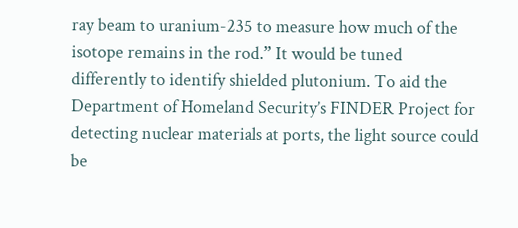ray beam to uranium-235 to measure how much of the isotope remains in the rod.” It would be tuned differently to identify shielded plutonium. To aid the Department of Homeland Security’s FINDER Project for detecting nuclear materials at ports, the light source could be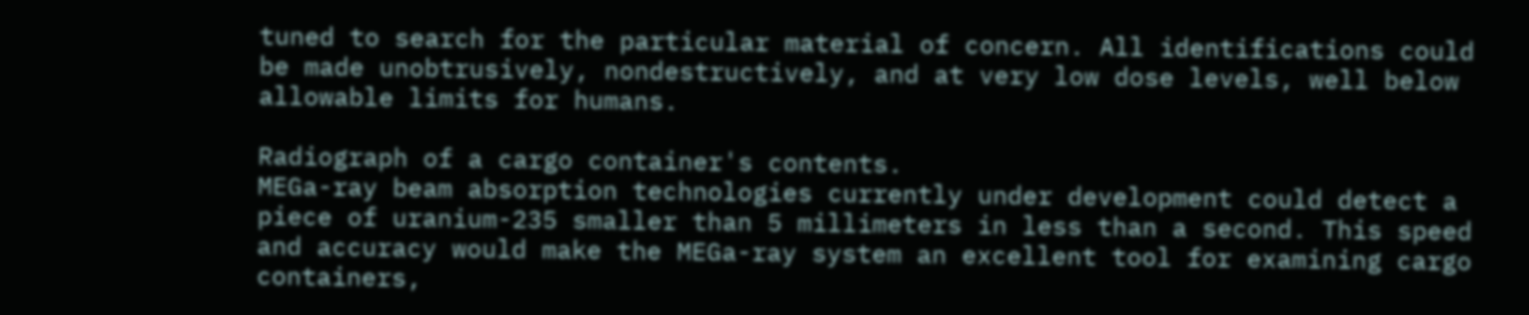tuned to search for the particular material of concern. All identifications could be made unobtrusively, nondestructively, and at very low dose levels, well below allowable limits for humans.

Radiograph of a cargo container's contents.
MEGa-ray beam absorption technologies currently under development could detect a piece of uranium-235 smaller than 5 millimeters in less than a second. This speed and accuracy would make the MEGa-ray system an excellent tool for examining cargo containers,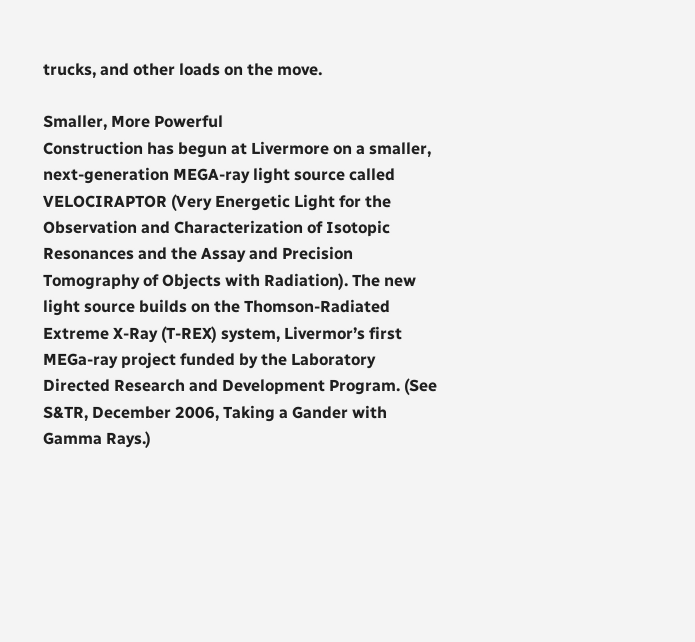trucks, and other loads on the move.

Smaller, More Powerful
Construction has begun at Livermore on a smaller, next-generation MEGA-ray light source called VELOCIRAPTOR (Very Energetic Light for the Observation and Characterization of Isotopic Resonances and the Assay and Precision Tomography of Objects with Radiation). The new light source builds on the Thomson-Radiated Extreme X-Ray (T-REX) system, Livermor’s first MEGa-ray project funded by the Laboratory Directed Research and Development Program. (See S&TR, December 2006, Taking a Gander with Gamma Rays.)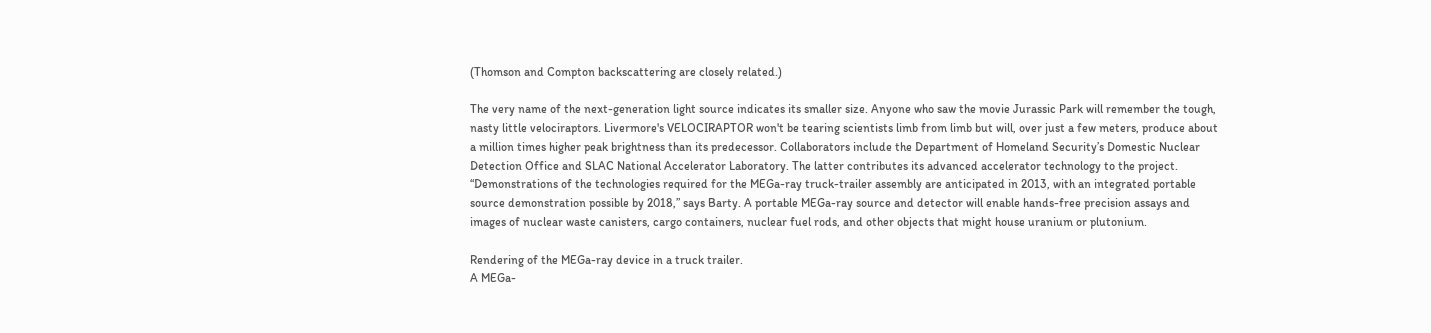(Thomson and Compton backscattering are closely related.)

The very name of the next-generation light source indicates its smaller size. Anyone who saw the movie Jurassic Park will remember the tough, nasty little velociraptors. Livermore's VELOCIRAPTOR won't be tearing scientists limb from limb but will, over just a few meters, produce about a million times higher peak brightness than its predecessor. Collaborators include the Department of Homeland Security’s Domestic Nuclear Detection Office and SLAC National Accelerator Laboratory. The latter contributes its advanced accelerator technology to the project.
“Demonstrations of the technologies required for the MEGa-ray truck-trailer assembly are anticipated in 2013, with an integrated portable source demonstration possible by 2018,” says Barty. A portable MEGa-ray source and detector will enable hands-free precision assays and images of nuclear waste canisters, cargo containers, nuclear fuel rods, and other objects that might house uranium or plutonium.

Rendering of the MEGa-ray device in a truck trailer.
A MEGa-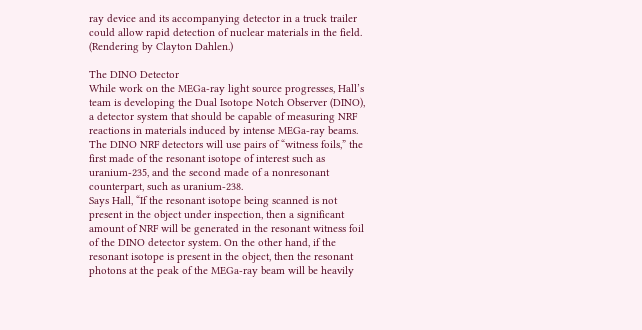ray device and its accompanying detector in a truck trailer could allow rapid detection of nuclear materials in the field. (Rendering by Clayton Dahlen.)

The DINO Detector
While work on the MEGa-ray light source progresses, Hall’s team is developing the Dual Isotope Notch Observer (DINO), a detector system that should be capable of measuring NRF reactions in materials induced by intense MEGa-ray beams. The DINO NRF detectors will use pairs of “witness foils,” the first made of the resonant isotope of interest such as uranium-235, and the second made of a nonresonant counterpart, such as uranium-238.
Says Hall, “If the resonant isotope being scanned is not present in the object under inspection, then a significant amount of NRF will be generated in the resonant witness foil of the DINO detector system. On the other hand, if the resonant isotope is present in the object, then the resonant photons at the peak of the MEGa-ray beam will be heavily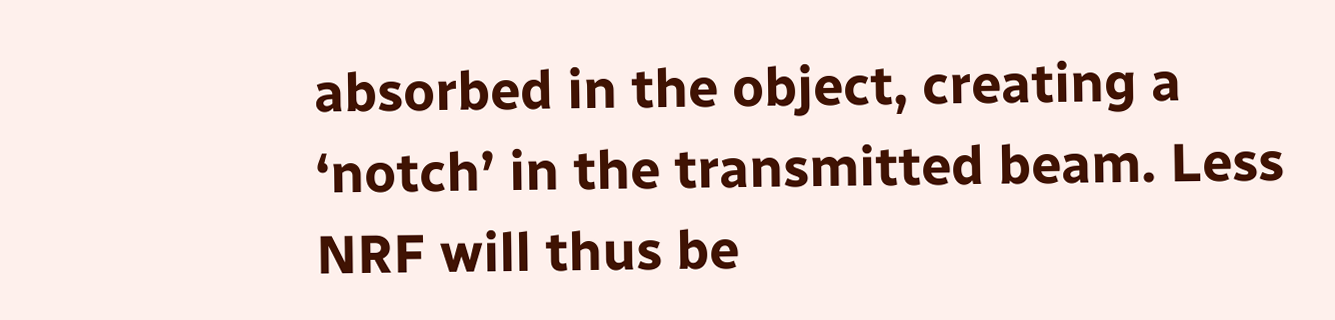absorbed in the object, creating a ‘notch’ in the transmitted beam. Less NRF will thus be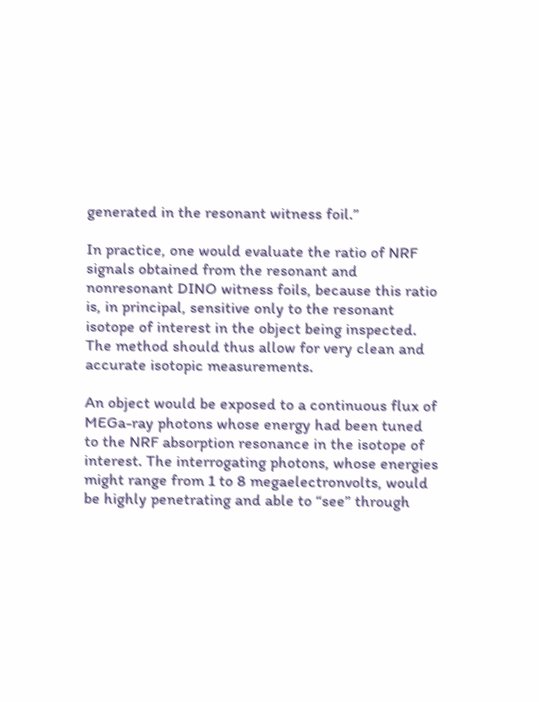generated in the resonant witness foil.”

In practice, one would evaluate the ratio of NRF signals obtained from the resonant and nonresonant DINO witness foils, because this ratio is, in principal, sensitive only to the resonant isotope of interest in the object being inspected. The method should thus allow for very clean and accurate isotopic measurements.

An object would be exposed to a continuous flux of MEGa-ray photons whose energy had been tuned to the NRF absorption resonance in the isotope of interest. The interrogating photons, whose energies might range from 1 to 8 megaelectronvolts, would be highly penetrating and able to “see” through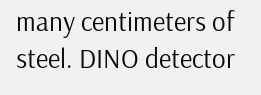many centimeters of steel. DINO detector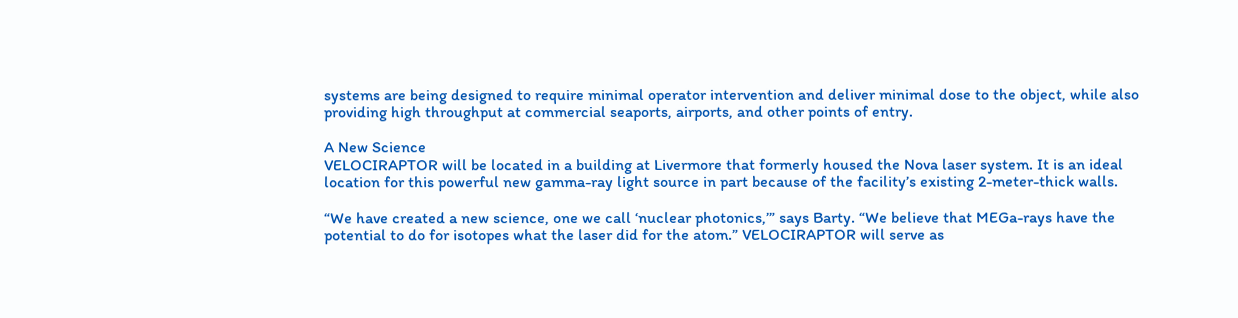systems are being designed to require minimal operator intervention and deliver minimal dose to the object, while also providing high throughput at commercial seaports, airports, and other points of entry.

A New Science
VELOCIRAPTOR will be located in a building at Livermore that formerly housed the Nova laser system. It is an ideal location for this powerful new gamma-ray light source in part because of the facility’s existing 2-meter-thick walls.

“We have created a new science, one we call ‘nuclear photonics,’” says Barty. “We believe that MEGa-rays have the potential to do for isotopes what the laser did for the atom.” VELOCIRAPTOR will serve as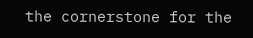the cornerstone for the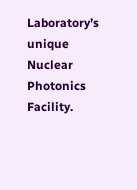Laboratory’s unique Nuclear Photonics Facility.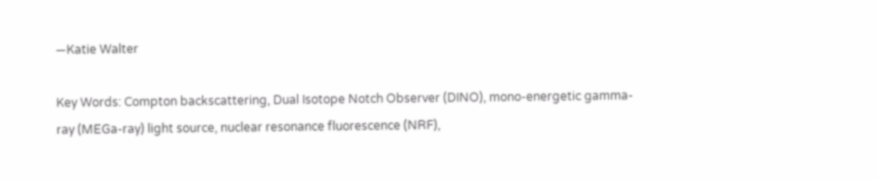—Katie Walter

Key Words: Compton backscattering, Dual Isotope Notch Observer (DINO), mono-energetic gamma-ray (MEGa-ray) light source, nuclear resonance fluorescence (NRF),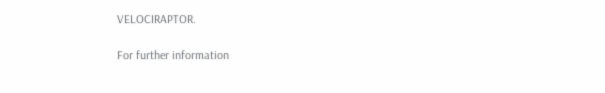VELOCIRAPTOR.

For further information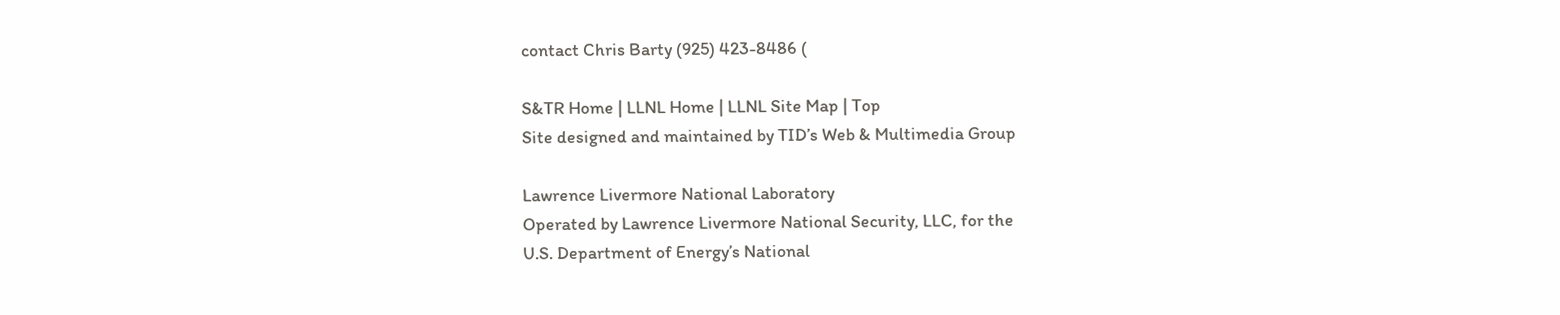contact Chris Barty (925) 423-8486 (

S&TR Home | LLNL Home | LLNL Site Map | Top
Site designed and maintained by TID’s Web & Multimedia Group

Lawrence Livermore National Laboratory
Operated by Lawrence Livermore National Security, LLC, for the
U.S. Department of Energy’s National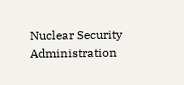Nuclear Security Administration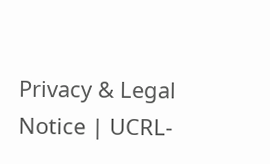Privacy & Legal Notice | UCRL-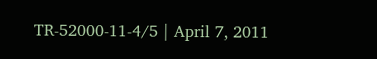TR-52000-11-4/5 | April 7, 2011